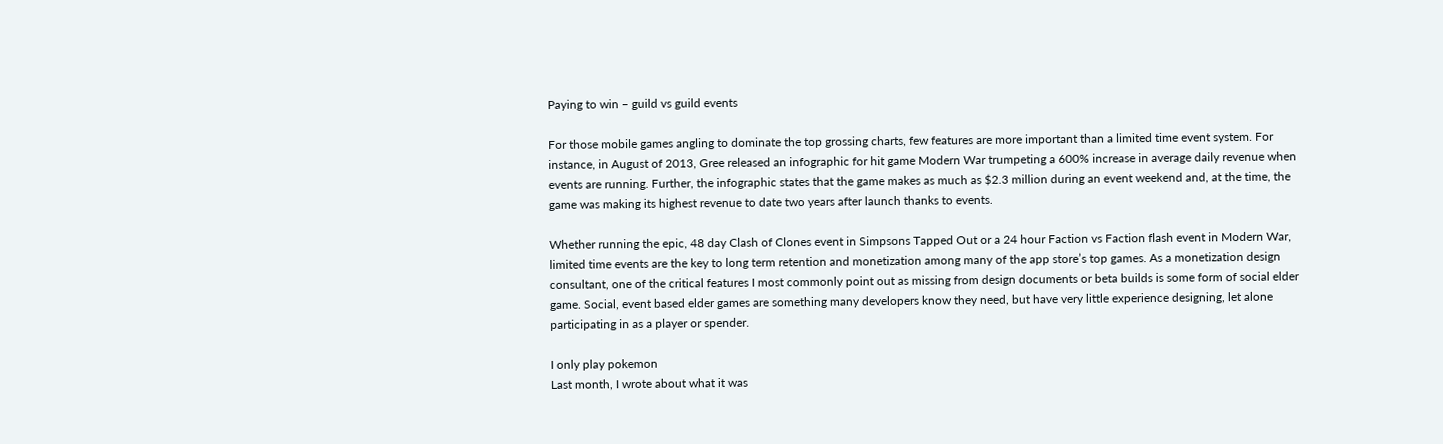Paying to win – guild vs guild events

For those mobile games angling to dominate the top grossing charts, few features are more important than a limited time event system. For instance, in August of 2013, Gree released an infographic for hit game Modern War trumpeting a 600% increase in average daily revenue when events are running. Further, the infographic states that the game makes as much as $2.3 million during an event weekend and, at the time, the game was making its highest revenue to date two years after launch thanks to events.

Whether running the epic, 48 day Clash of Clones event in Simpsons Tapped Out or a 24 hour Faction vs Faction flash event in Modern War, limited time events are the key to long term retention and monetization among many of the app store’s top games. As a monetization design consultant, one of the critical features I most commonly point out as missing from design documents or beta builds is some form of social elder game. Social, event based elder games are something many developers know they need, but have very little experience designing, let alone participating in as a player or spender.

I only play pokemon
Last month, I wrote about what it was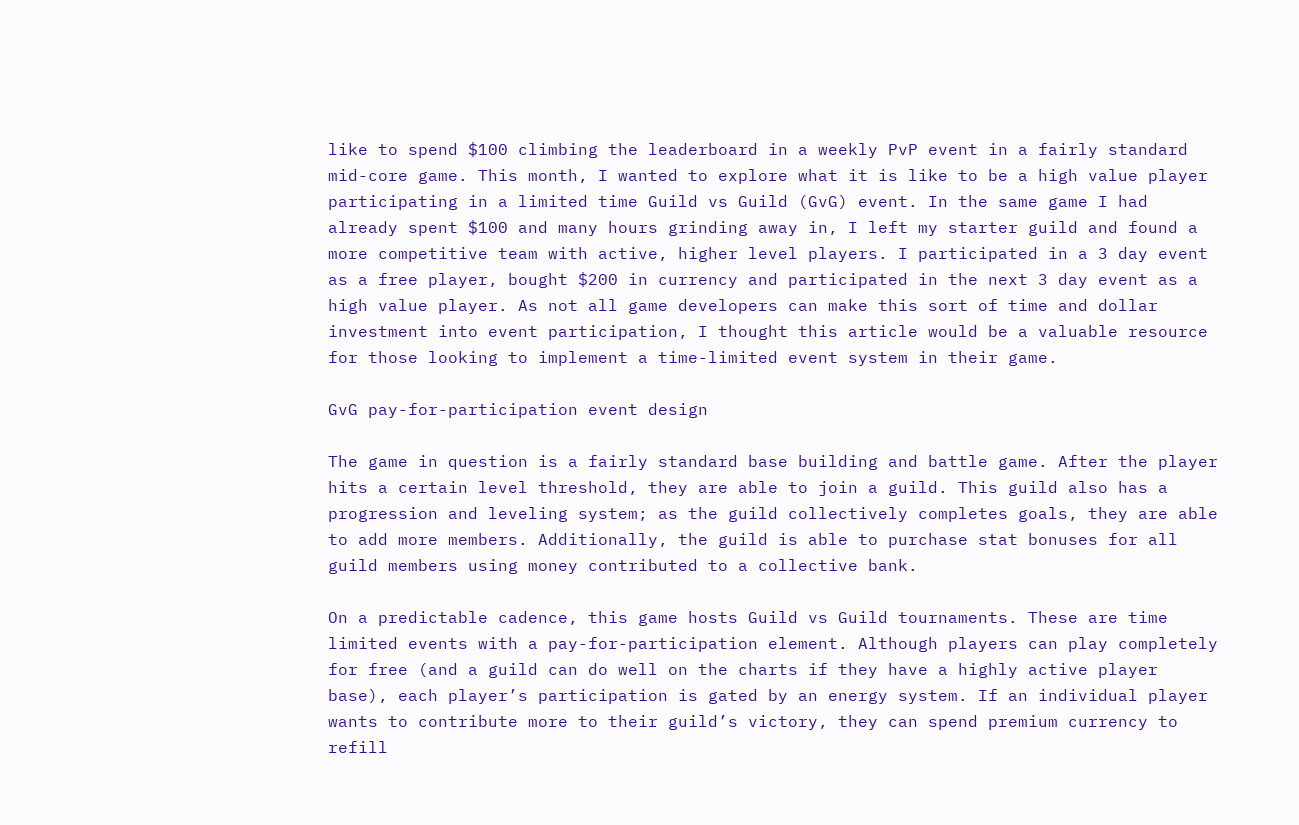like to spend $100 climbing the leaderboard in a weekly PvP event in a fairly standard mid-core game. This month, I wanted to explore what it is like to be a high value player participating in a limited time Guild vs Guild (GvG) event. In the same game I had already spent $100 and many hours grinding away in, I left my starter guild and found a more competitive team with active, higher level players. I participated in a 3 day event as a free player, bought $200 in currency and participated in the next 3 day event as a high value player. As not all game developers can make this sort of time and dollar investment into event participation, I thought this article would be a valuable resource for those looking to implement a time-limited event system in their game.

GvG pay-for-participation event design

The game in question is a fairly standard base building and battle game. After the player hits a certain level threshold, they are able to join a guild. This guild also has a progression and leveling system; as the guild collectively completes goals, they are able to add more members. Additionally, the guild is able to purchase stat bonuses for all guild members using money contributed to a collective bank.

On a predictable cadence, this game hosts Guild vs Guild tournaments. These are time limited events with a pay-for-participation element. Although players can play completely for free (and a guild can do well on the charts if they have a highly active player base), each player’s participation is gated by an energy system. If an individual player wants to contribute more to their guild’s victory, they can spend premium currency to refill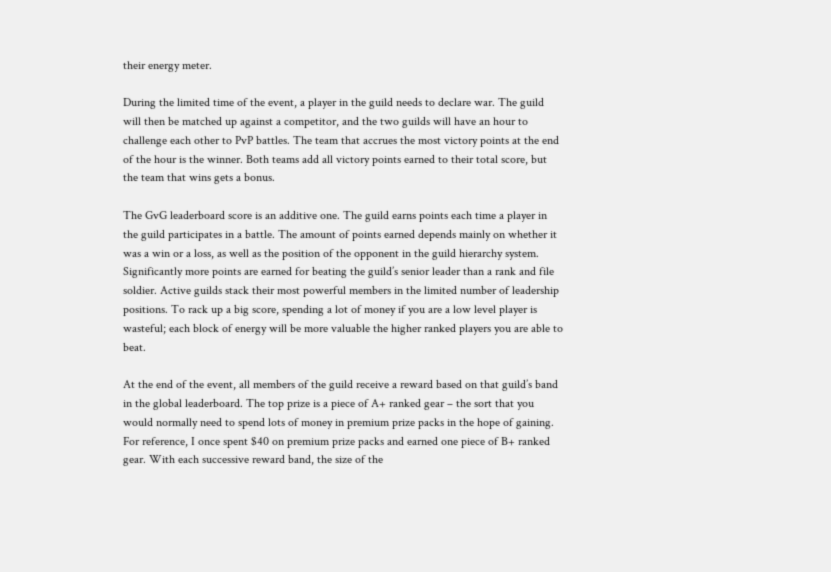their energy meter.

During the limited time of the event, a player in the guild needs to declare war. The guild will then be matched up against a competitor, and the two guilds will have an hour to challenge each other to PvP battles. The team that accrues the most victory points at the end of the hour is the winner. Both teams add all victory points earned to their total score, but the team that wins gets a bonus.

The GvG leaderboard score is an additive one. The guild earns points each time a player in the guild participates in a battle. The amount of points earned depends mainly on whether it was a win or a loss, as well as the position of the opponent in the guild hierarchy system. Significantly more points are earned for beating the guild’s senior leader than a rank and file soldier. Active guilds stack their most powerful members in the limited number of leadership positions. To rack up a big score, spending a lot of money if you are a low level player is wasteful; each block of energy will be more valuable the higher ranked players you are able to beat.

At the end of the event, all members of the guild receive a reward based on that guild’s band in the global leaderboard. The top prize is a piece of A+ ranked gear – the sort that you would normally need to spend lots of money in premium prize packs in the hope of gaining. For reference, I once spent $40 on premium prize packs and earned one piece of B+ ranked gear. With each successive reward band, the size of the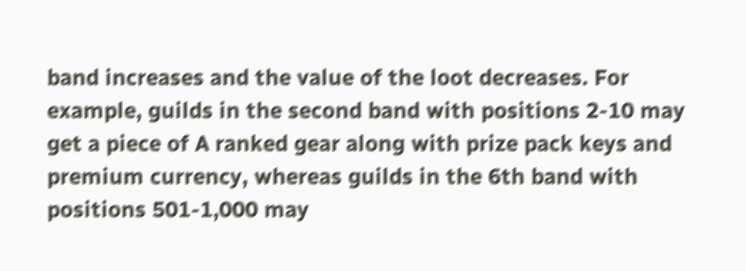band increases and the value of the loot decreases. For example, guilds in the second band with positions 2-10 may get a piece of A ranked gear along with prize pack keys and premium currency, whereas guilds in the 6th band with positions 501-1,000 may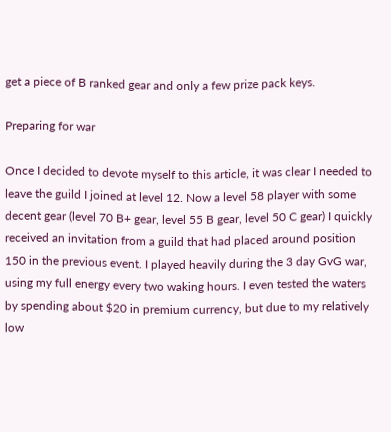get a piece of B ranked gear and only a few prize pack keys.

Preparing for war

Once I decided to devote myself to this article, it was clear I needed to leave the guild I joined at level 12. Now a level 58 player with some decent gear (level 70 B+ gear, level 55 B gear, level 50 C gear) I quickly received an invitation from a guild that had placed around position 150 in the previous event. I played heavily during the 3 day GvG war, using my full energy every two waking hours. I even tested the waters by spending about $20 in premium currency, but due to my relatively low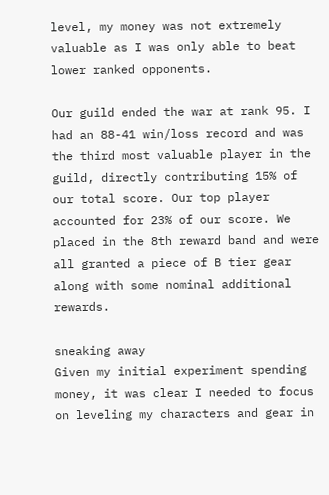level, my money was not extremely valuable as I was only able to beat lower ranked opponents.

Our guild ended the war at rank 95. I had an 88-41 win/loss record and was the third most valuable player in the guild, directly contributing 15% of our total score. Our top player accounted for 23% of our score. We placed in the 8th reward band and were all granted a piece of B tier gear along with some nominal additional rewards.

sneaking away
Given my initial experiment spending money, it was clear I needed to focus on leveling my characters and gear in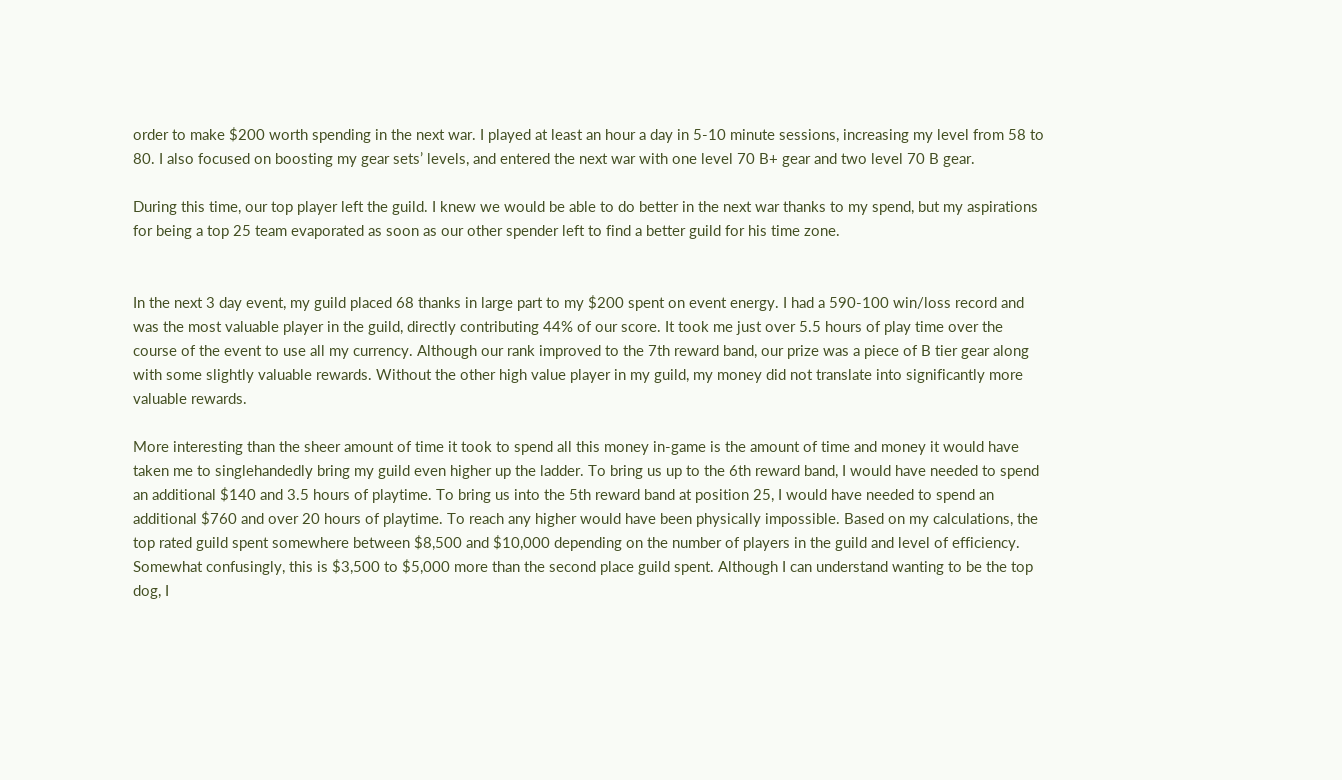order to make $200 worth spending in the next war. I played at least an hour a day in 5-10 minute sessions, increasing my level from 58 to 80. I also focused on boosting my gear sets’ levels, and entered the next war with one level 70 B+ gear and two level 70 B gear.

During this time, our top player left the guild. I knew we would be able to do better in the next war thanks to my spend, but my aspirations for being a top 25 team evaporated as soon as our other spender left to find a better guild for his time zone.


In the next 3 day event, my guild placed 68 thanks in large part to my $200 spent on event energy. I had a 590-100 win/loss record and was the most valuable player in the guild, directly contributing 44% of our score. It took me just over 5.5 hours of play time over the course of the event to use all my currency. Although our rank improved to the 7th reward band, our prize was a piece of B tier gear along with some slightly valuable rewards. Without the other high value player in my guild, my money did not translate into significantly more valuable rewards.

More interesting than the sheer amount of time it took to spend all this money in-game is the amount of time and money it would have taken me to singlehandedly bring my guild even higher up the ladder. To bring us up to the 6th reward band, I would have needed to spend an additional $140 and 3.5 hours of playtime. To bring us into the 5th reward band at position 25, I would have needed to spend an additional $760 and over 20 hours of playtime. To reach any higher would have been physically impossible. Based on my calculations, the top rated guild spent somewhere between $8,500 and $10,000 depending on the number of players in the guild and level of efficiency. Somewhat confusingly, this is $3,500 to $5,000 more than the second place guild spent. Although I can understand wanting to be the top dog, I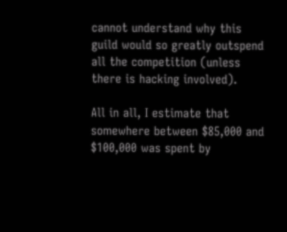cannot understand why this guild would so greatly outspend all the competition (unless there is hacking involved).

All in all, I estimate that somewhere between $85,000 and $100,000 was spent by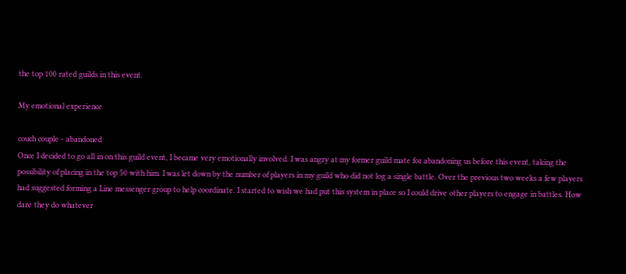the top 100 rated guilds in this event.

My emotional experience

couch couple - abandoned
Once I decided to go all in on this guild event, I became very emotionally involved. I was angry at my former guild mate for abandoning us before this event, taking the possibility of placing in the top 50 with him. I was let down by the number of players in my guild who did not log a single battle. Over the previous two weeks a few players had suggested forming a Line messenger group to help coordinate. I started to wish we had put this system in place so I could drive other players to engage in battles. How dare they do whatever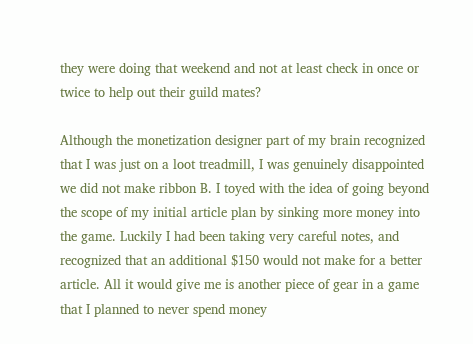they were doing that weekend and not at least check in once or twice to help out their guild mates?

Although the monetization designer part of my brain recognized that I was just on a loot treadmill, I was genuinely disappointed we did not make ribbon B. I toyed with the idea of going beyond the scope of my initial article plan by sinking more money into the game. Luckily I had been taking very careful notes, and recognized that an additional $150 would not make for a better article. All it would give me is another piece of gear in a game that I planned to never spend money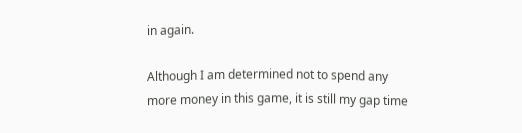in again.

Although I am determined not to spend any more money in this game, it is still my gap time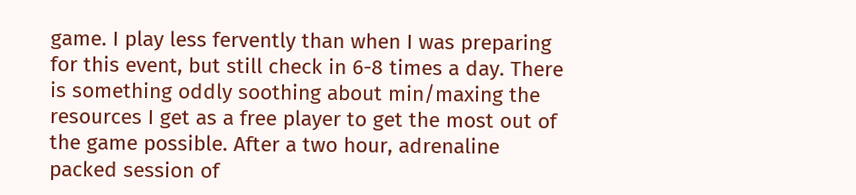game. I play less fervently than when I was preparing for this event, but still check in 6-8 times a day. There is something oddly soothing about min/maxing the resources I get as a free player to get the most out of the game possible. After a two hour, adrenaline packed session of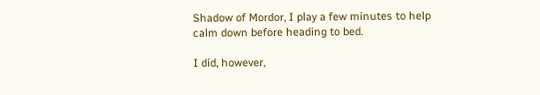Shadow of Mordor, I play a few minutes to help calm down before heading to bed.

I did, however,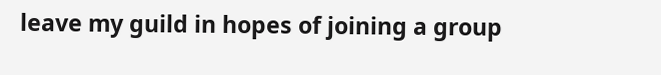leave my guild in hopes of joining a group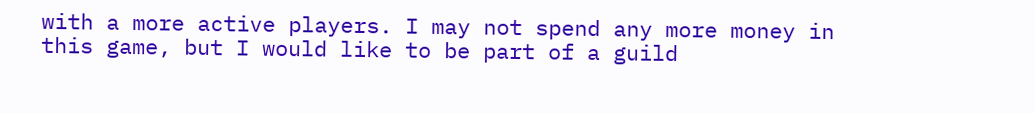with a more active players. I may not spend any more money in this game, but I would like to be part of a guild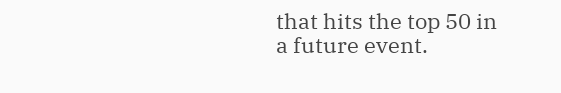that hits the top 50 in a future event.